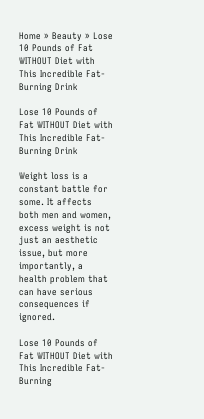Home » Beauty » Lose 10 Pounds of Fat WITHOUT Diet with This Incredible Fat-Burning Drink

Lose 10 Pounds of Fat WITHOUT Diet with This Incredible Fat-Burning Drink

Weight loss is a constant battle for some. It affects both men and women, excess weight is not just an aesthetic issue, but more importantly, a health problem that can have serious consequences if ignored.

Lose 10 Pounds of Fat WITHOUT Diet with This Incredible Fat-Burning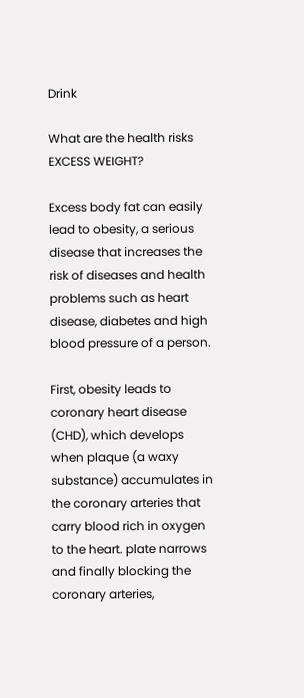Drink

What are the health risks EXCESS WEIGHT?

Excess body fat can easily lead to obesity, a serious disease that increases the risk of diseases and health problems such as heart disease, diabetes and high blood pressure of a person.

First, obesity leads to coronary heart disease (CHD), which develops when plaque (a waxy substance) accumulates in the coronary arteries that carry blood rich in oxygen to the heart. plate narrows and finally blocking the coronary arteries,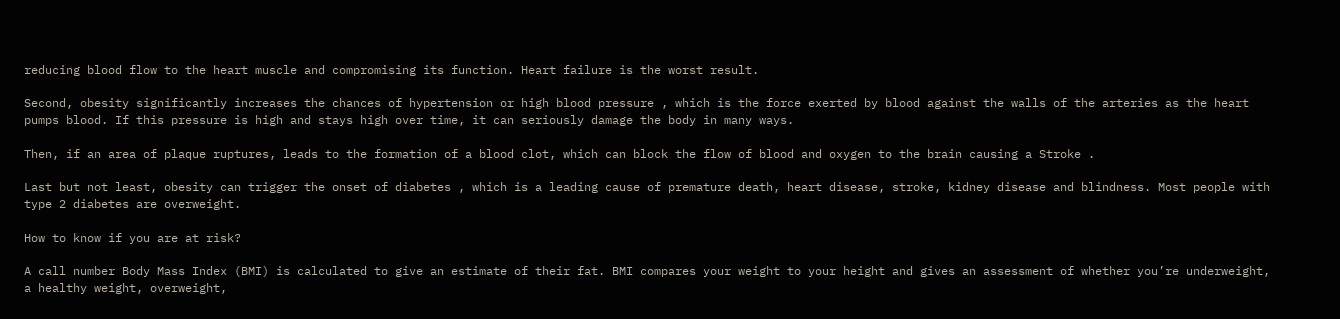reducing blood flow to the heart muscle and compromising its function. Heart failure is the worst result.

Second, obesity significantly increases the chances of hypertension or high blood pressure , which is the force exerted by blood against the walls of the arteries as the heart pumps blood. If this pressure is high and stays high over time, it can seriously damage the body in many ways.

Then, if an area of plaque ruptures, leads to the formation of a blood clot, which can block the flow of blood and oxygen to the brain causing a Stroke .

Last but not least, obesity can trigger the onset of diabetes , which is a leading cause of premature death, heart disease, stroke, kidney disease and blindness. Most people with type 2 diabetes are overweight.

How to know if you are at risk?

A call number Body Mass Index (BMI) is calculated to give an estimate of their fat. BMI compares your weight to your height and gives an assessment of whether you’re underweight, a healthy weight, overweight,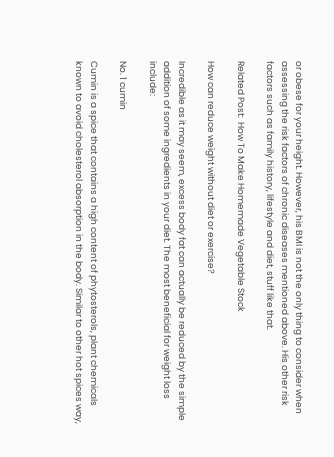or obese for your height. However, his BMI is not the only thing to consider when assessing the risk factors of chronic diseases mentioned above. His other risk factors such as family history, lifestyle and diet, stuff like that.

Related Post:  How To Make Homemade Vegetable Stock

How can reduce weight without diet or exercise?

Incredible as it may seem, excess body fat can actually be reduced by the simple addition of some ingredients in your diet. The most beneficial for weight loss include:

No. 1 cumin

Cumin is a spice that contains a high content of phytosterols, plant chemicals known to avoid cholesterol absorption in the body. Similar to other hot spices way,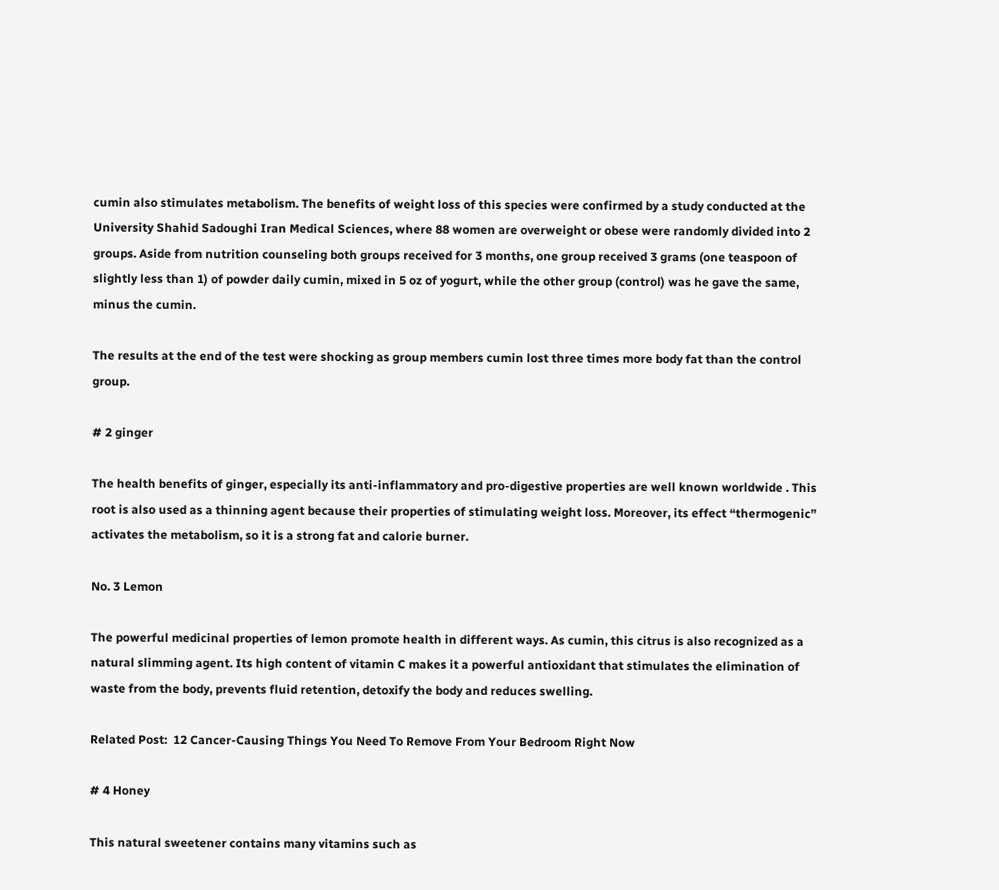cumin also stimulates metabolism. The benefits of weight loss of this species were confirmed by a study conducted at the University Shahid Sadoughi Iran Medical Sciences, where 88 women are overweight or obese were randomly divided into 2 groups. Aside from nutrition counseling both groups received for 3 months, one group received 3 grams (one teaspoon of slightly less than 1) of powder daily cumin, mixed in 5 oz of yogurt, while the other group (control) was he gave the same, minus the cumin.

The results at the end of the test were shocking as group members cumin lost three times more body fat than the control group.

# 2 ginger

The health benefits of ginger, especially its anti-inflammatory and pro-digestive properties are well known worldwide . This root is also used as a thinning agent because their properties of stimulating weight loss. Moreover, its effect “thermogenic” activates the metabolism, so it is a strong fat and calorie burner.

No. 3 Lemon

The powerful medicinal properties of lemon promote health in different ways. As cumin, this citrus is also recognized as a natural slimming agent. Its high content of vitamin C makes it a powerful antioxidant that stimulates the elimination of waste from the body, prevents fluid retention, detoxify the body and reduces swelling.

Related Post:  12 Cancer-Causing Things You Need To Remove From Your Bedroom Right Now

# 4 Honey

This natural sweetener contains many vitamins such as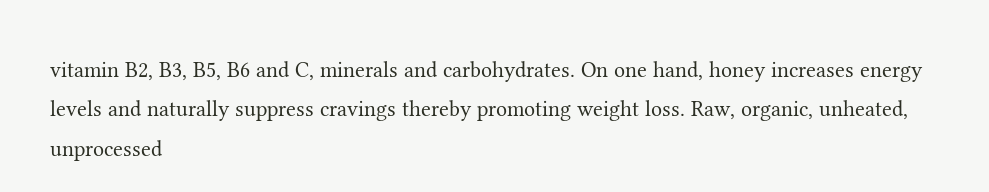vitamin B2, B3, B5, B6 and C, minerals and carbohydrates. On one hand, honey increases energy levels and naturally suppress cravings thereby promoting weight loss. Raw, organic, unheated, unprocessed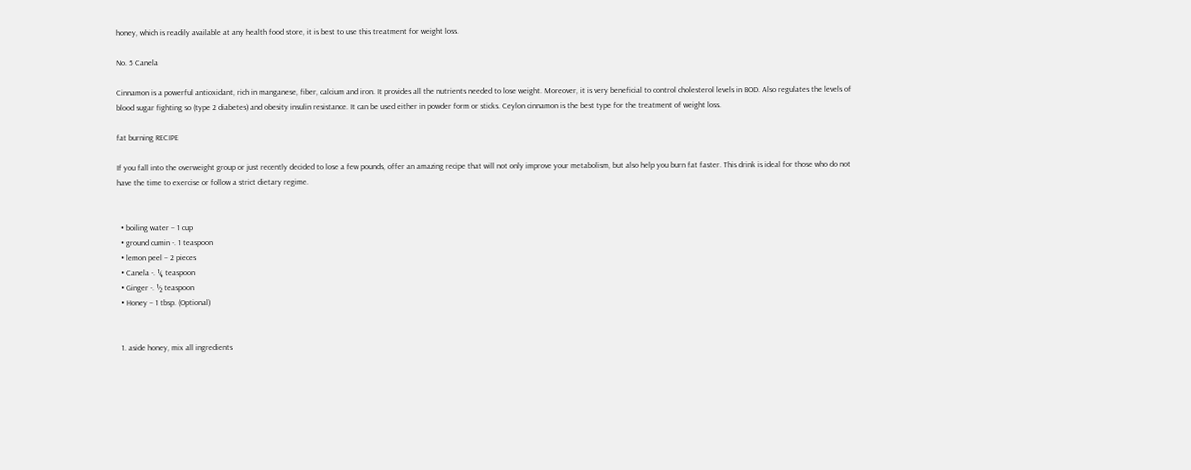honey, which is readily available at any health food store, it is best to use this treatment for weight loss.

No. 5 Canela

Cinnamon is a powerful antioxidant, rich in manganese, fiber, calcium and iron. It provides all the nutrients needed to lose weight. Moreover, it is very beneficial to control cholesterol levels in BOD. Also regulates the levels of blood sugar fighting so (type 2 diabetes) and obesity insulin resistance. It can be used either in powder form or sticks. Ceylon cinnamon is the best type for the treatment of weight loss.

fat burning RECIPE

If you fall into the overweight group or just recently decided to lose a few pounds, offer an amazing recipe that will not only improve your metabolism, but also help you burn fat faster. This drink is ideal for those who do not have the time to exercise or follow a strict dietary regime.


  • boiling water – 1 cup
  • ground cumin -. 1 teaspoon
  • lemon peel – 2 pieces
  • Canela -. ¼ teaspoon
  • Ginger -. ½ teaspoon
  • Honey – 1 tbsp. (Optional)


  1. aside honey, mix all ingredients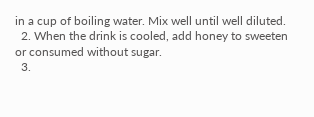in a cup of boiling water. Mix well until well diluted.
  2. When the drink is cooled, add honey to sweeten or consumed without sugar.
  3.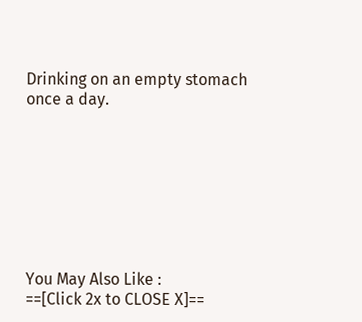Drinking on an empty stomach once a day.








You May Also Like :
==[Click 2x to CLOSE X]==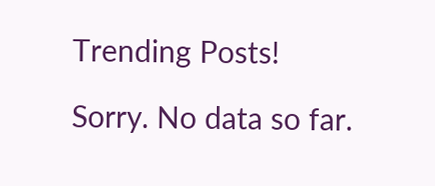Trending Posts!

Sorry. No data so far.